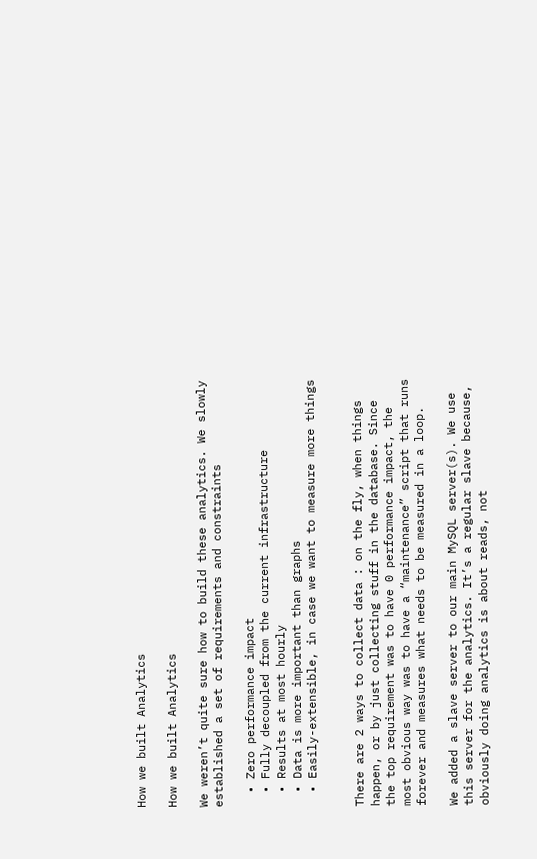How we built Analytics

How we built Analytics

We weren’t quite sure how to build these analytics. We slowly established a set of requirements and constraints

  • Zero performance impact
  • Fully decoupled from the current infrastructure
  • Results at most hourly
  • Data is more important than graphs
  • Easily-extensible, in case we want to measure more things


There are 2 ways to collect data : on the fly, when things happen, or by just collecting stuff in the database. Since the top requirement was to have 0 performance impact, the most obvious way was to have a “maintenance” script that runs forever and measures what needs to be measured in a loop.

We added a slave server to our main MySQL server(s). We use this server for the analytics. It’s a regular slave because, obviously doing analytics is about reads, not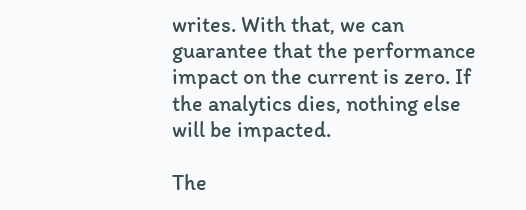writes. With that, we can guarantee that the performance impact on the current is zero. If the analytics dies, nothing else will be impacted.

The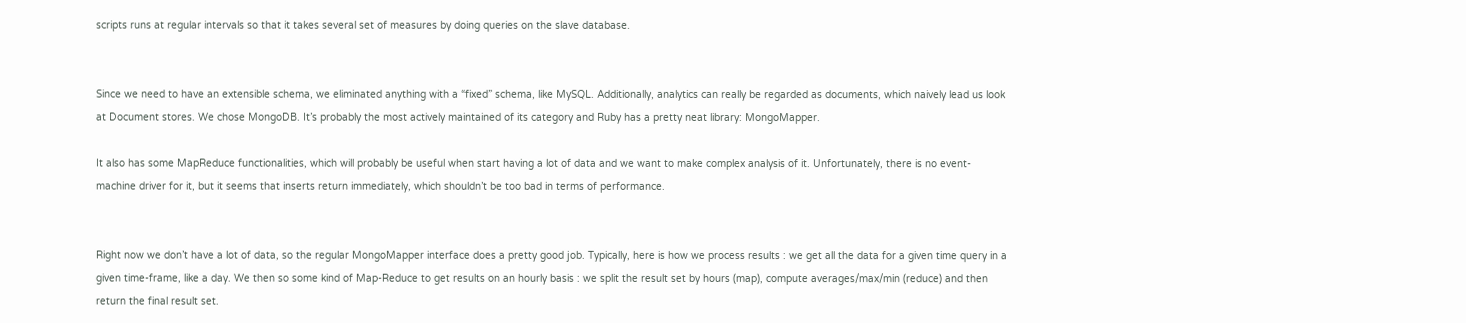scripts runs at regular intervals so that it takes several set of measures by doing queries on the slave database.


Since we need to have an extensible schema, we eliminated anything with a “fixed” schema, like MySQL. Additionally, analytics can really be regarded as documents, which naively lead us look at Document stores. We chose MongoDB. It’s probably the most actively maintained of its category and Ruby has a pretty neat library: MongoMapper.

It also has some MapReduce functionalities, which will probably be useful when start having a lot of data and we want to make complex analysis of it. Unfortunately, there is no event-machine driver for it, but it seems that inserts return immediately, which shouldn’t be too bad in terms of performance.


Right now we don’t have a lot of data, so the regular MongoMapper interface does a pretty good job. Typically, here is how we process results : we get all the data for a given time query in a given time-frame, like a day. We then so some kind of Map-Reduce to get results on an hourly basis : we split the result set by hours (map), compute averages/max/min (reduce) and then return the final result set.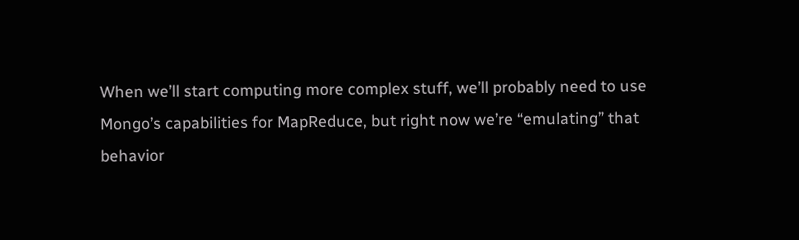When we’ll start computing more complex stuff, we’ll probably need to use Mongo’s capabilities for MapReduce, but right now we’re “emulating” that behavior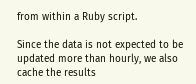from within a Ruby script.

Since the data is not expected to be updated more than hourly, we also cache the results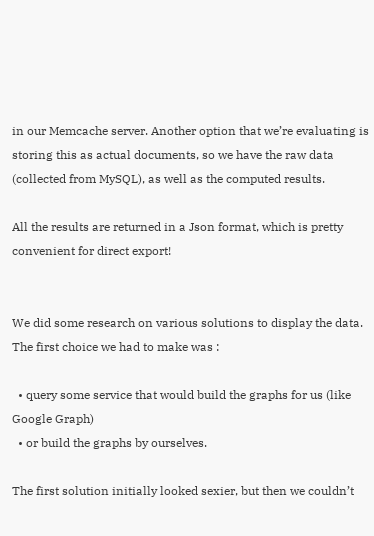in our Memcache server. Another option that we’re evaluating is storing this as actual documents, so we have the raw data (collected from MySQL), as well as the computed results.

All the results are returned in a Json format, which is pretty convenient for direct export!


We did some research on various solutions to display the data. The first choice we had to make was :

  • query some service that would build the graphs for us (like Google Graph)
  • or build the graphs by ourselves.

The first solution initially looked sexier, but then we couldn’t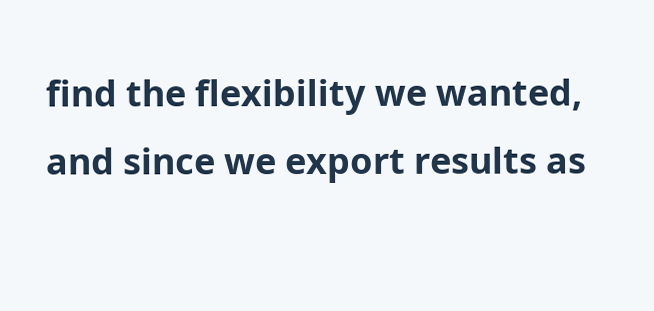find the flexibility we wanted, and since we export results as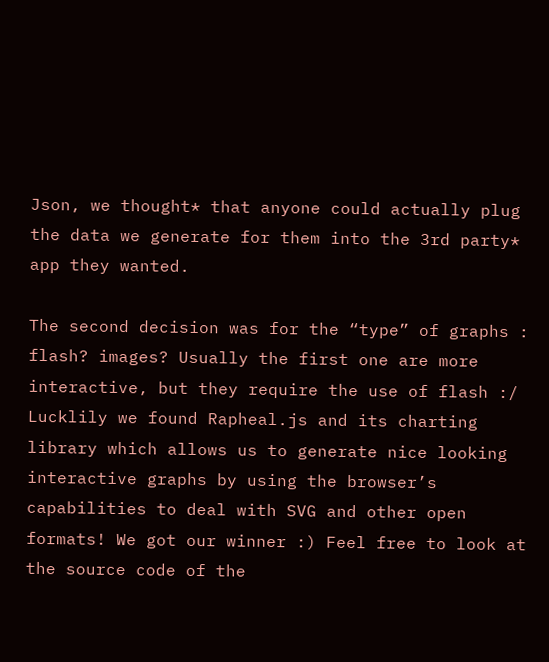Json, we thought* that anyone could actually plug the data we generate for them into the 3rd party* app they wanted.

The second decision was for the “type” of graphs : flash? images? Usually the first one are more interactive, but they require the use of flash :/ Lucklily we found Rapheal.js and its charting library which allows us to generate nice looking interactive graphs by using the browser’s capabilities to deal with SVG and other open formats! We got our winner :) Feel free to look at the source code of the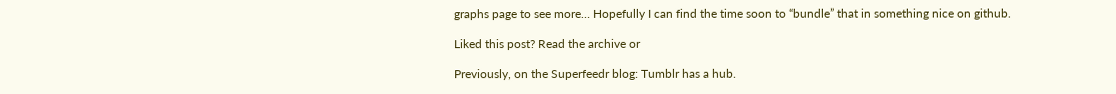graphs page to see more… Hopefully I can find the time soon to “bundle” that in something nice on github.

Liked this post? Read the archive or

Previously, on the Superfeedr blog: Tumblr has a hub.